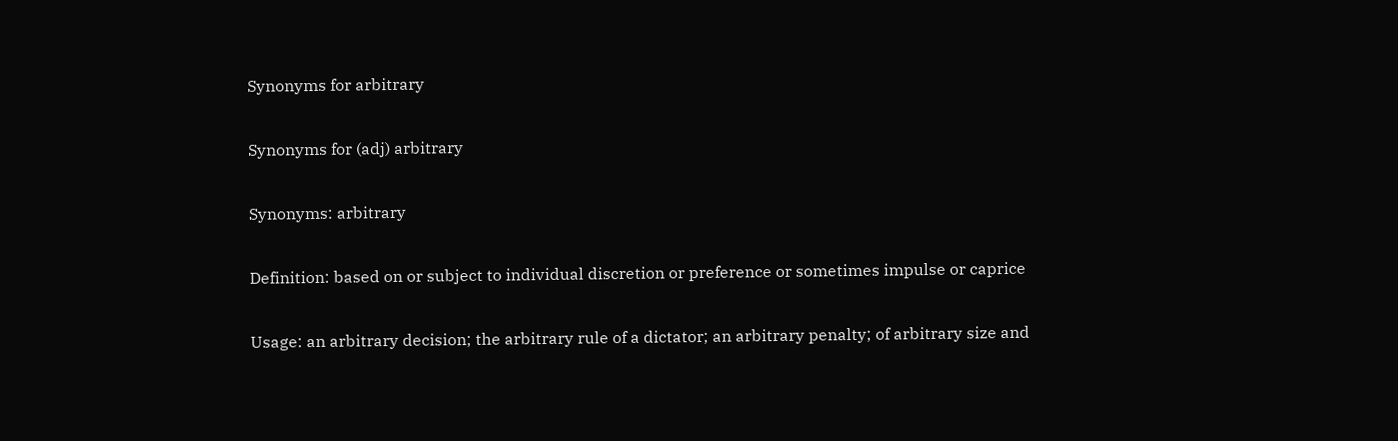Synonyms for arbitrary

Synonyms for (adj) arbitrary

Synonyms: arbitrary

Definition: based on or subject to individual discretion or preference or sometimes impulse or caprice

Usage: an arbitrary decision; the arbitrary rule of a dictator; an arbitrary penalty; of arbitrary size and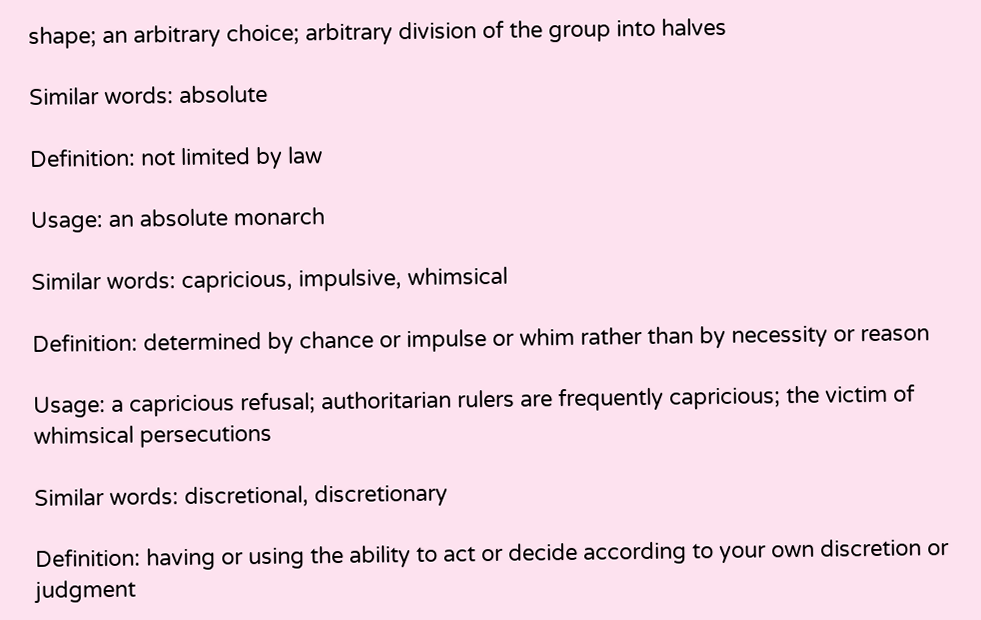shape; an arbitrary choice; arbitrary division of the group into halves

Similar words: absolute

Definition: not limited by law

Usage: an absolute monarch

Similar words: capricious, impulsive, whimsical

Definition: determined by chance or impulse or whim rather than by necessity or reason

Usage: a capricious refusal; authoritarian rulers are frequently capricious; the victim of whimsical persecutions

Similar words: discretional, discretionary

Definition: having or using the ability to act or decide according to your own discretion or judgment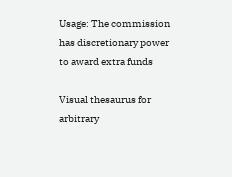Usage: The commission has discretionary power to award extra funds

Visual thesaurus for arbitrary